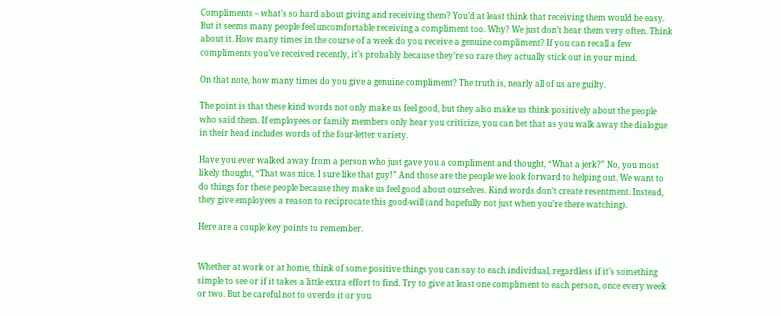Compliments – what’s so hard about giving and receiving them? You’d at least think that receiving them would be easy. But it seems many people feel uncomfortable receiving a compliment too. Why? We just don’t hear them very often. Think about it. How many times in the course of a week do you receive a genuine compliment? If you can recall a few compliments you’ve received recently, it’s probably because they’re so rare they actually stick out in your mind.

On that note, how many times do you give a genuine compliment? The truth is, nearly all of us are guilty.

The point is that these kind words not only make us feel good, but they also make us think positively about the people who said them. If employees or family members only hear you criticize, you can bet that as you walk away the dialogue in their head includes words of the four-letter variety.

Have you ever walked away from a person who just gave you a compliment and thought, “What a jerk?” No, you most likely thought, “That was nice. I sure like that guy!” And those are the people we look forward to helping out. We want to do things for these people because they make us feel good about ourselves. Kind words don’t create resentment. Instead, they give employees a reason to reciprocate this good-will (and hopefully not just when you’re there watching).

Here are a couple key points to remember.


Whether at work or at home, think of some positive things you can say to each individual, regardless if it’s something simple to see or if it takes a little extra effort to find. Try to give at least one compliment to each person, once every week or two. But be careful not to overdo it or you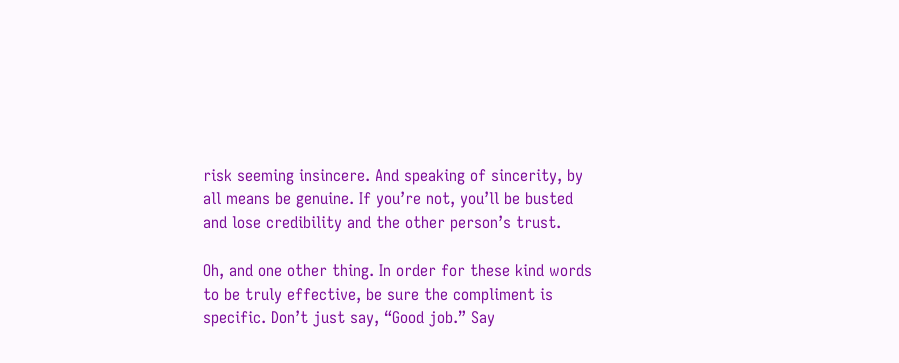risk seeming insincere. And speaking of sincerity, by all means be genuine. If you’re not, you’ll be busted and lose credibility and the other person’s trust.

Oh, and one other thing. In order for these kind words to be truly effective, be sure the compliment is specific. Don’t just say, “Good job.” Say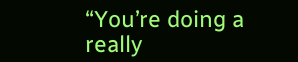“You’re doing a really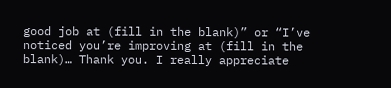good job at (fill in the blank)” or “I’ve noticed you’re improving at (fill in the blank)… Thank you. I really appreciate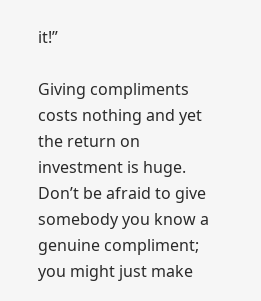it!”

Giving compliments costs nothing and yet the return on investment is huge. Don’t be afraid to give somebody you know a genuine compliment; you might just make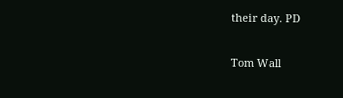their day. PD

Tom Wall